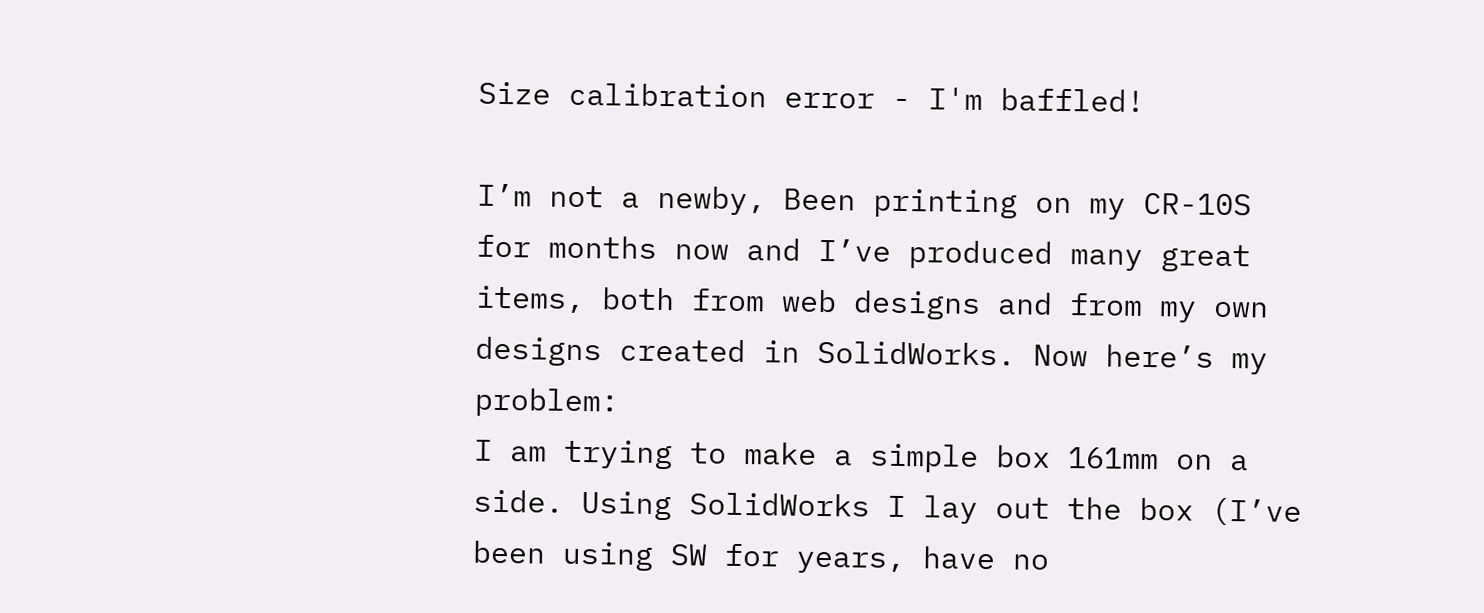Size calibration error - I'm baffled!

I’m not a newby, Been printing on my CR-10S for months now and I’ve produced many great items, both from web designs and from my own designs created in SolidWorks. Now here’s my problem:
I am trying to make a simple box 161mm on a side. Using SolidWorks I lay out the box (I’ve been using SW for years, have no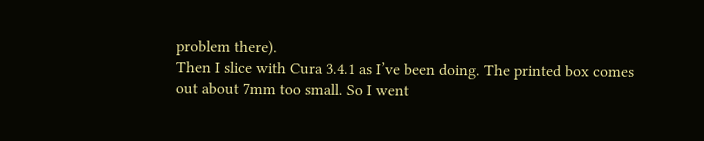problem there).
Then I slice with Cura 3.4.1 as I’ve been doing. The printed box comes out about 7mm too small. So I went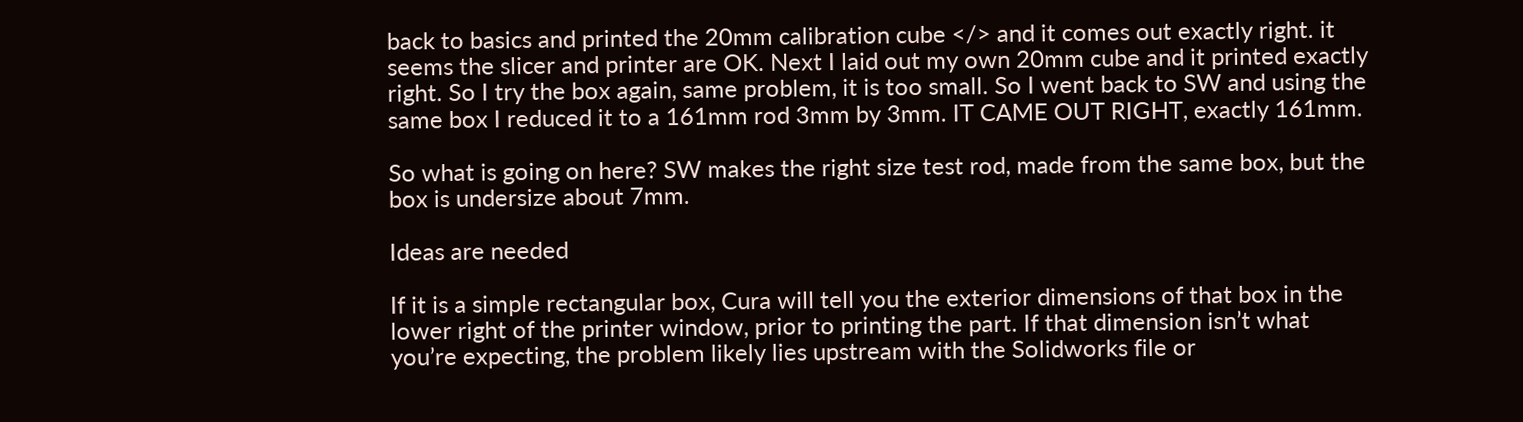back to basics and printed the 20mm calibration cube </> and it comes out exactly right. it seems the slicer and printer are OK. Next I laid out my own 20mm cube and it printed exactly right. So I try the box again, same problem, it is too small. So I went back to SW and using the same box I reduced it to a 161mm rod 3mm by 3mm. IT CAME OUT RIGHT, exactly 161mm.

So what is going on here? SW makes the right size test rod, made from the same box, but the box is undersize about 7mm.

Ideas are needed

If it is a simple rectangular box, Cura will tell you the exterior dimensions of that box in the lower right of the printer window, prior to printing the part. If that dimension isn’t what you’re expecting, the problem likely lies upstream with the Solidworks file or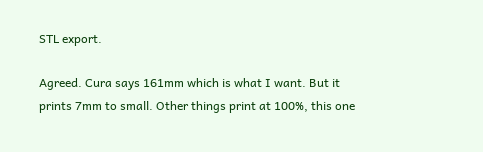STL export.

Agreed. Cura says 161mm which is what I want. But it prints 7mm to small. Other things print at 100%, this one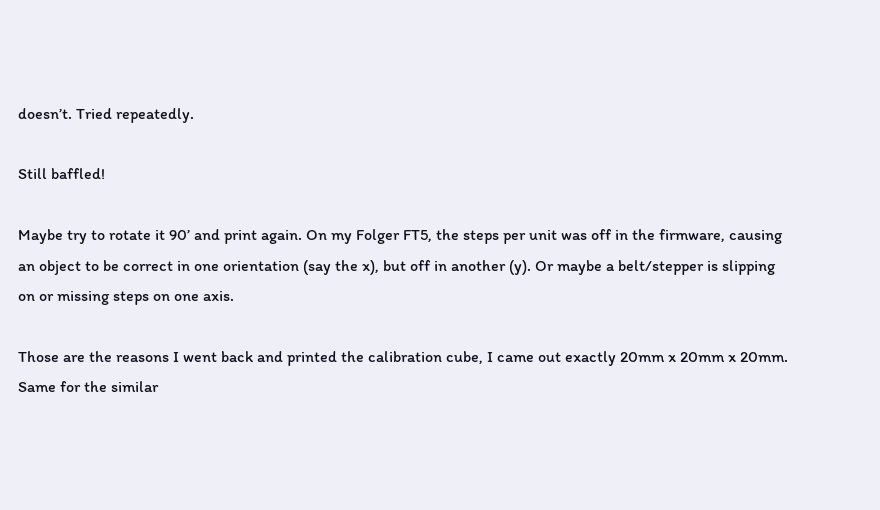doesn’t. Tried repeatedly.

Still baffled!

Maybe try to rotate it 90’ and print again. On my Folger FT5, the steps per unit was off in the firmware, causing an object to be correct in one orientation (say the x), but off in another (y). Or maybe a belt/stepper is slipping on or missing steps on one axis.

Those are the reasons I went back and printed the calibration cube, I came out exactly 20mm x 20mm x 20mm. Same for the similar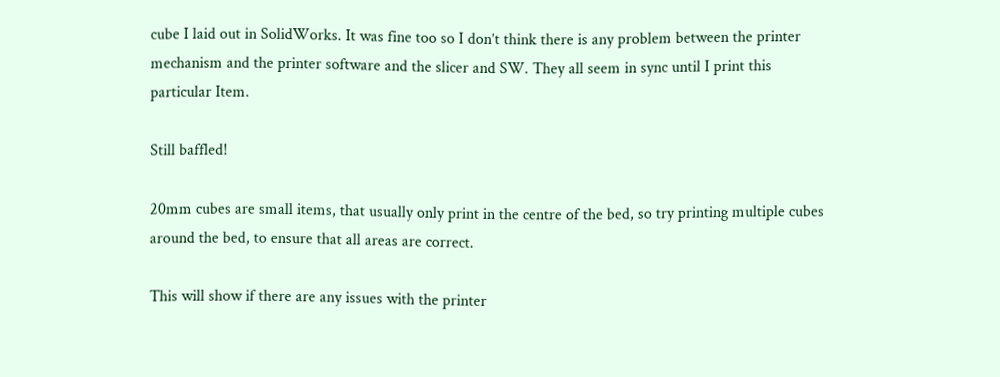cube I laid out in SolidWorks. It was fine too so I don’t think there is any problem between the printer mechanism and the printer software and the slicer and SW. They all seem in sync until I print this particular Item.

Still baffled!

20mm cubes are small items, that usually only print in the centre of the bed, so try printing multiple cubes around the bed, to ensure that all areas are correct.

This will show if there are any issues with the printer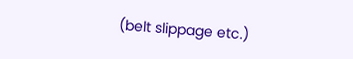(belt slippage etc.)